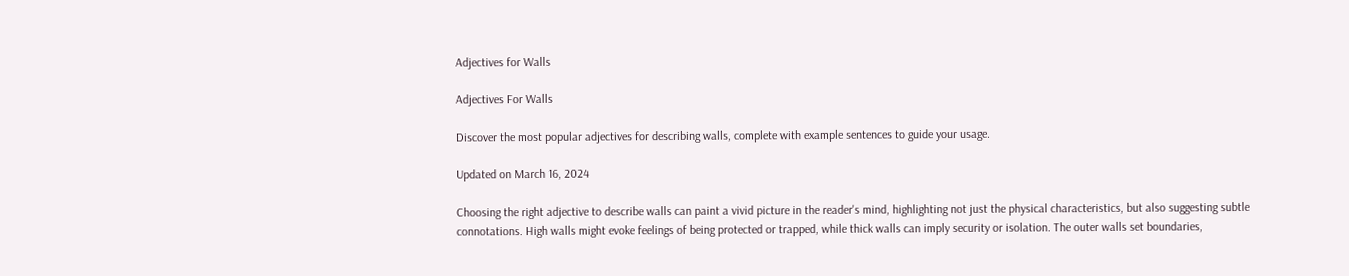Adjectives for Walls

Adjectives For Walls

Discover the most popular adjectives for describing walls, complete with example sentences to guide your usage.

Updated on March 16, 2024

Choosing the right adjective to describe walls can paint a vivid picture in the reader's mind, highlighting not just the physical characteristics, but also suggesting subtle connotations. High walls might evoke feelings of being protected or trapped, while thick walls can imply security or isolation. The outer walls set boundaries,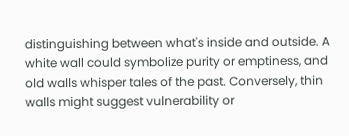distinguishing between what's inside and outside. A white wall could symbolize purity or emptiness, and old walls whisper tales of the past. Conversely, thin walls might suggest vulnerability or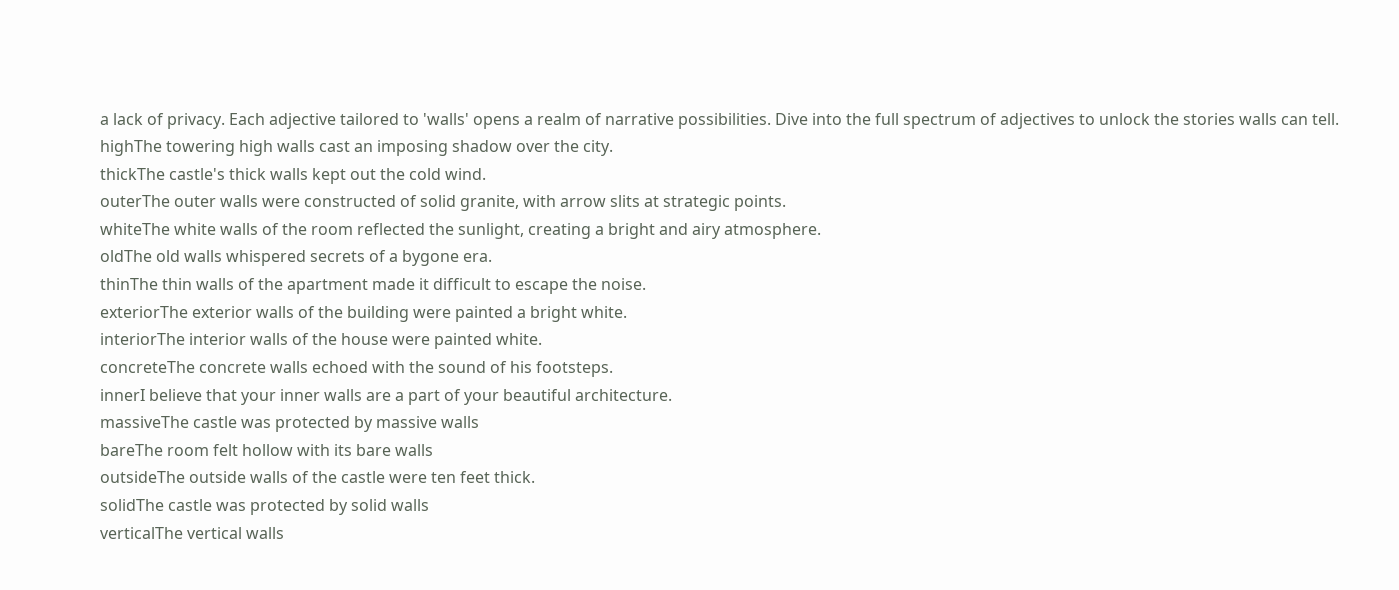a lack of privacy. Each adjective tailored to 'walls' opens a realm of narrative possibilities. Dive into the full spectrum of adjectives to unlock the stories walls can tell.
highThe towering high walls cast an imposing shadow over the city.
thickThe castle's thick walls kept out the cold wind.
outerThe outer walls were constructed of solid granite, with arrow slits at strategic points.
whiteThe white walls of the room reflected the sunlight, creating a bright and airy atmosphere.
oldThe old walls whispered secrets of a bygone era.
thinThe thin walls of the apartment made it difficult to escape the noise.
exteriorThe exterior walls of the building were painted a bright white.
interiorThe interior walls of the house were painted white.
concreteThe concrete walls echoed with the sound of his footsteps.
innerI believe that your inner walls are a part of your beautiful architecture.
massiveThe castle was protected by massive walls
bareThe room felt hollow with its bare walls
outsideThe outside walls of the castle were ten feet thick.
solidThe castle was protected by solid walls
verticalThe vertical walls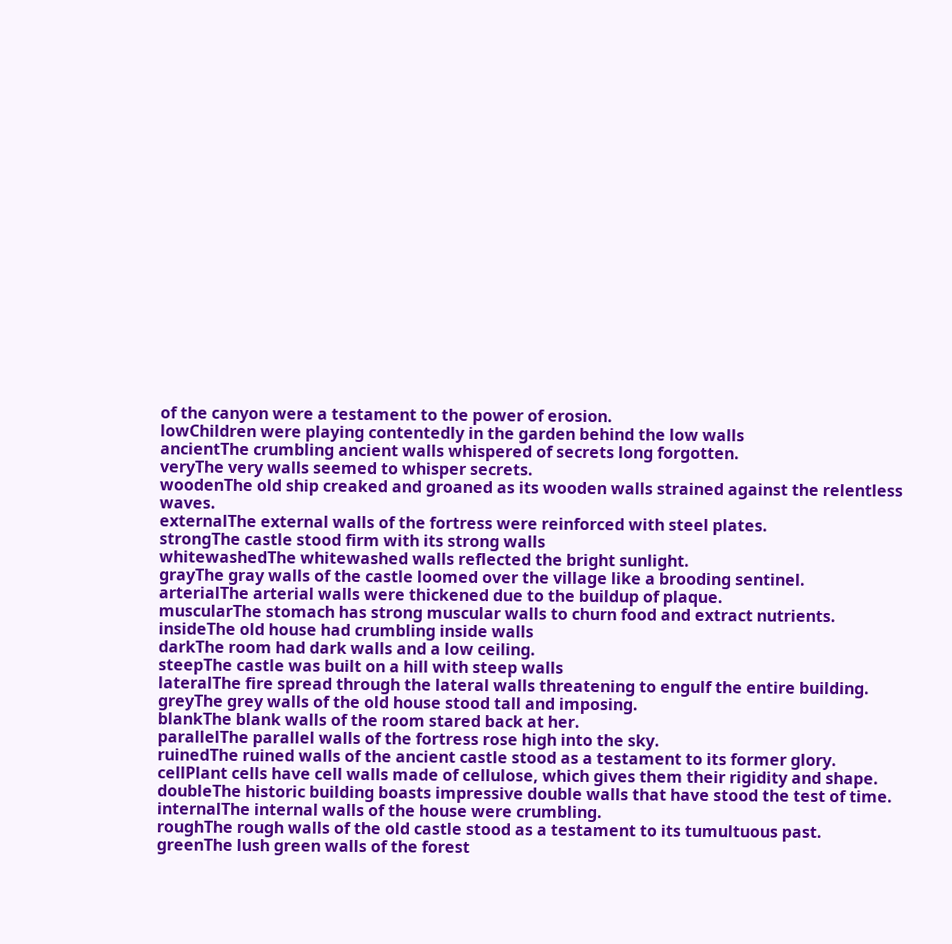of the canyon were a testament to the power of erosion.
lowChildren were playing contentedly in the garden behind the low walls
ancientThe crumbling ancient walls whispered of secrets long forgotten.
veryThe very walls seemed to whisper secrets.
woodenThe old ship creaked and groaned as its wooden walls strained against the relentless waves.
externalThe external walls of the fortress were reinforced with steel plates.
strongThe castle stood firm with its strong walls
whitewashedThe whitewashed walls reflected the bright sunlight.
grayThe gray walls of the castle loomed over the village like a brooding sentinel.
arterialThe arterial walls were thickened due to the buildup of plaque.
muscularThe stomach has strong muscular walls to churn food and extract nutrients.
insideThe old house had crumbling inside walls
darkThe room had dark walls and a low ceiling.
steepThe castle was built on a hill with steep walls
lateralThe fire spread through the lateral walls threatening to engulf the entire building.
greyThe grey walls of the old house stood tall and imposing.
blankThe blank walls of the room stared back at her.
parallelThe parallel walls of the fortress rose high into the sky.
ruinedThe ruined walls of the ancient castle stood as a testament to its former glory.
cellPlant cells have cell walls made of cellulose, which gives them their rigidity and shape.
doubleThe historic building boasts impressive double walls that have stood the test of time.
internalThe internal walls of the house were crumbling.
roughThe rough walls of the old castle stood as a testament to its tumultuous past.
greenThe lush green walls of the forest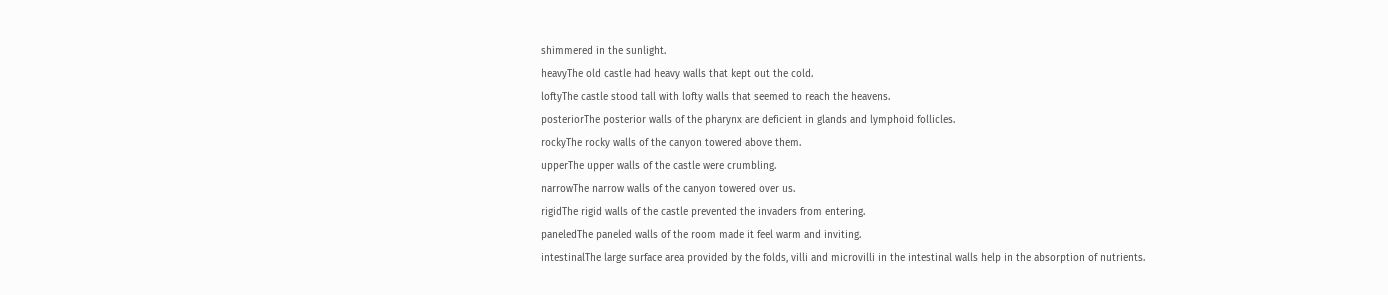shimmered in the sunlight.
heavyThe old castle had heavy walls that kept out the cold.
loftyThe castle stood tall with lofty walls that seemed to reach the heavens.
posteriorThe posterior walls of the pharynx are deficient in glands and lymphoid follicles.
rockyThe rocky walls of the canyon towered above them.
upperThe upper walls of the castle were crumbling.
narrowThe narrow walls of the canyon towered over us.
rigidThe rigid walls of the castle prevented the invaders from entering.
paneledThe paneled walls of the room made it feel warm and inviting.
intestinalThe large surface area provided by the folds, villi and microvilli in the intestinal walls help in the absorption of nutrients.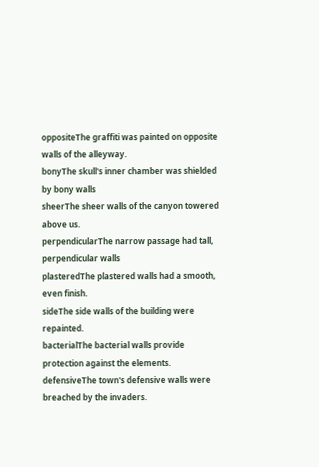oppositeThe graffiti was painted on opposite walls of the alleyway.
bonyThe skull's inner chamber was shielded by bony walls
sheerThe sheer walls of the canyon towered above us.
perpendicularThe narrow passage had tall, perpendicular walls
plasteredThe plastered walls had a smooth, even finish.
sideThe side walls of the building were repainted.
bacterialThe bacterial walls provide protection against the elements.
defensiveThe town's defensive walls were breached by the invaders.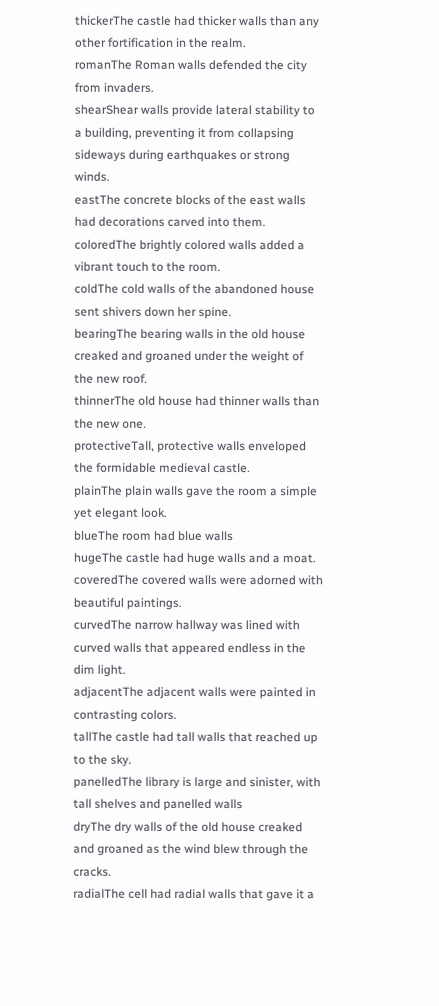thickerThe castle had thicker walls than any other fortification in the realm.
romanThe Roman walls defended the city from invaders.
shearShear walls provide lateral stability to a building, preventing it from collapsing sideways during earthquakes or strong winds.
eastThe concrete blocks of the east walls had decorations carved into them.
coloredThe brightly colored walls added a vibrant touch to the room.
coldThe cold walls of the abandoned house sent shivers down her spine.
bearingThe bearing walls in the old house creaked and groaned under the weight of the new roof.
thinnerThe old house had thinner walls than the new one.
protectiveTall, protective walls enveloped the formidable medieval castle.
plainThe plain walls gave the room a simple yet elegant look.
blueThe room had blue walls
hugeThe castle had huge walls and a moat.
coveredThe covered walls were adorned with beautiful paintings.
curvedThe narrow hallway was lined with curved walls that appeared endless in the dim light.
adjacentThe adjacent walls were painted in contrasting colors.
tallThe castle had tall walls that reached up to the sky.
panelledThe library is large and sinister, with tall shelves and panelled walls
dryThe dry walls of the old house creaked and groaned as the wind blew through the cracks.
radialThe cell had radial walls that gave it a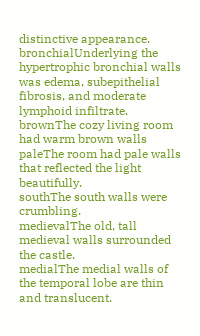distinctive appearance.
bronchialUnderlying the hypertrophic bronchial walls was edema, subepithelial fibrosis, and moderate lymphoid infiltrate.
brownThe cozy living room had warm brown walls
paleThe room had pale walls that reflected the light beautifully.
southThe south walls were crumbling.
medievalThe old, tall medieval walls surrounded the castle.
medialThe medial walls of the temporal lobe are thin and translucent.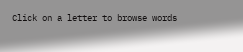Click on a letter to browse words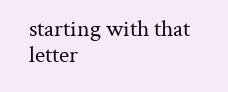starting with that letter